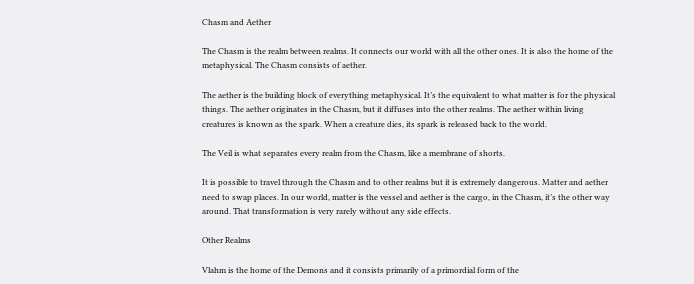Chasm and Aether

The Chasm is the realm between realms. It connects our world with all the other ones. It is also the home of the metaphysical. The Chasm consists of aether.

The aether is the building block of everything metaphysical. It’s the equivalent to what matter is for the physical things. The aether originates in the Chasm, but it diffuses into the other realms. The aether within living creatures is known as the spark. When a creature dies, its spark is released back to the world.

The Veil is what separates every realm from the Chasm, like a membrane of shorts.

It is possible to travel through the Chasm and to other realms but it is extremely dangerous. Matter and aether need to swap places. In our world, matter is the vessel and aether is the cargo, in the Chasm, it’s the other way around. That transformation is very rarely without any side effects.

Other Realms

Vlahm is the home of the Demons and it consists primarily of a primordial form of the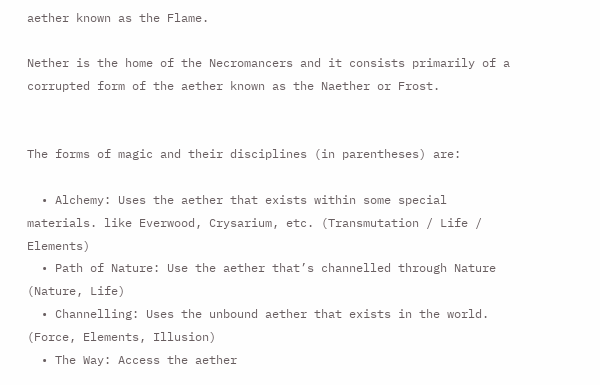aether known as the Flame.

Nether is the home of the Necromancers and it consists primarily of a corrupted form of the aether known as the Naether or Frost.


The forms of magic and their disciplines (in parentheses) are:

  • Alchemy: Uses the aether that exists within some special materials. like Everwood, Crysarium, etc. (Transmutation / Life / Elements)
  • Path of Nature: Use the aether that’s channelled through Nature (Nature, Life)
  • Channelling: Uses the unbound aether that exists in the world. (Force, Elements, Illusion)
  • The Way: Access the aether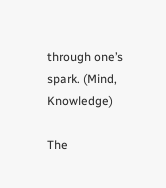through one’s spark. (Mind, Knowledge)

The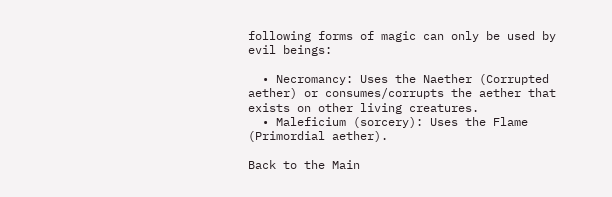following forms of magic can only be used by evil beings:

  • Necromancy: Uses the Naether (Corrupted aether) or consumes/corrupts the aether that exists on other living creatures.
  • Maleficium (sorcery): Uses the Flame (Primordial aether).

Back to the Main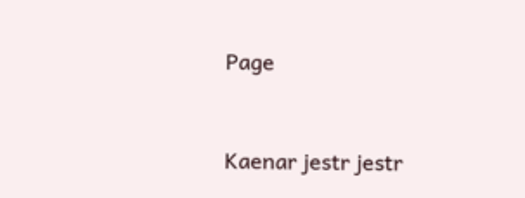Page


Kaenar jestr jestr